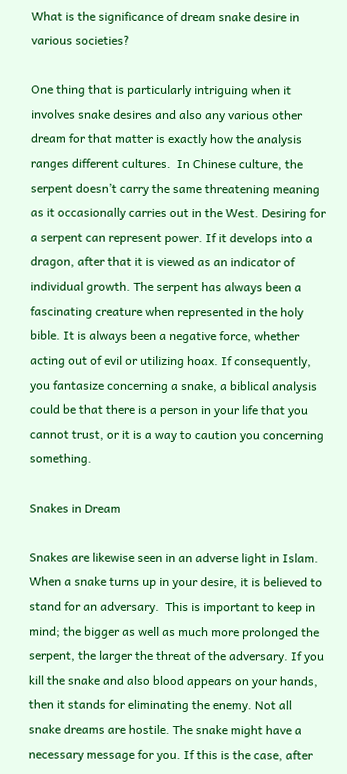What is the significance of dream snake desire in various societies?

One thing that is particularly intriguing when it involves snake desires and also any various other dream for that matter is exactly how the analysis ranges different cultures.  In Chinese culture, the serpent doesn’t carry the same threatening meaning as it occasionally carries out in the West. Desiring for a serpent can represent power. If it develops into a dragon, after that it is viewed as an indicator of individual growth. The serpent has always been a fascinating creature when represented in the holy bible. It is always been a negative force, whether acting out of evil or utilizing hoax. If consequently, you fantasize concerning a snake, a biblical analysis could be that there is a person in your life that you cannot trust, or it is a way to caution you concerning something.

Snakes in Dream

Snakes are likewise seen in an adverse light in Islam. When a snake turns up in your desire, it is believed to stand for an adversary.  This is important to keep in mind; the bigger as well as much more prolonged the serpent, the larger the threat of the adversary. If you kill the snake and also blood appears on your hands, then it stands for eliminating the enemy. Not all snake dreams are hostile. The snake might have a necessary message for you. If this is the case, after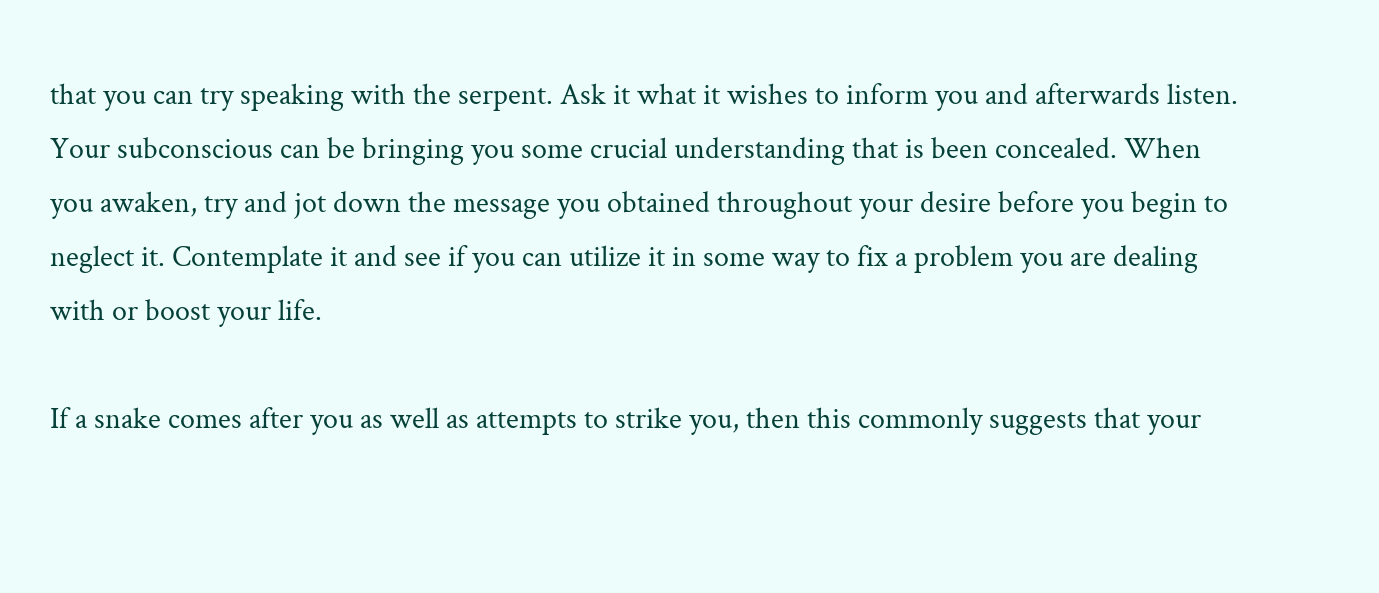that you can try speaking with the serpent. Ask it what it wishes to inform you and afterwards listen. Your subconscious can be bringing you some crucial understanding that is been concealed. When you awaken, try and jot down the message you obtained throughout your desire before you begin to neglect it. Contemplate it and see if you can utilize it in some way to fix a problem you are dealing with or boost your life.

If a snake comes after you as well as attempts to strike you, then this commonly suggests that your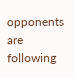opponents are following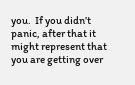you.  If you didn’t panic, after that it might represent that you are getting over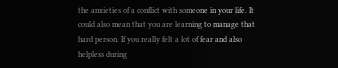the anxieties of a conflict with someone in your life. It could also mean that you are learning to manage that hard person. If you really felt a lot of fear and also helpless during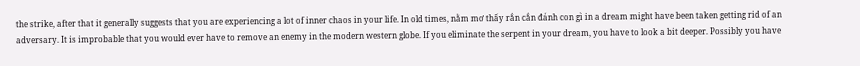the strike, after that it generally suggests that you are experiencing a lot of inner chaos in your life. In old times, nằm mơ thấy rắn cắn đánh con gì in a dream might have been taken getting rid of an adversary. It is improbable that you would ever have to remove an enemy in the modern western globe. If you eliminate the serpent in your dream, you have to look a bit deeper. Possibly you have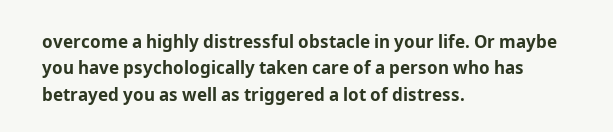overcome a highly distressful obstacle in your life. Or maybe you have psychologically taken care of a person who has betrayed you as well as triggered a lot of distress.